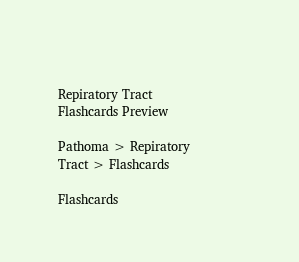Repiratory Tract Flashcards Preview

Pathoma > Repiratory Tract > Flashcards

Flashcards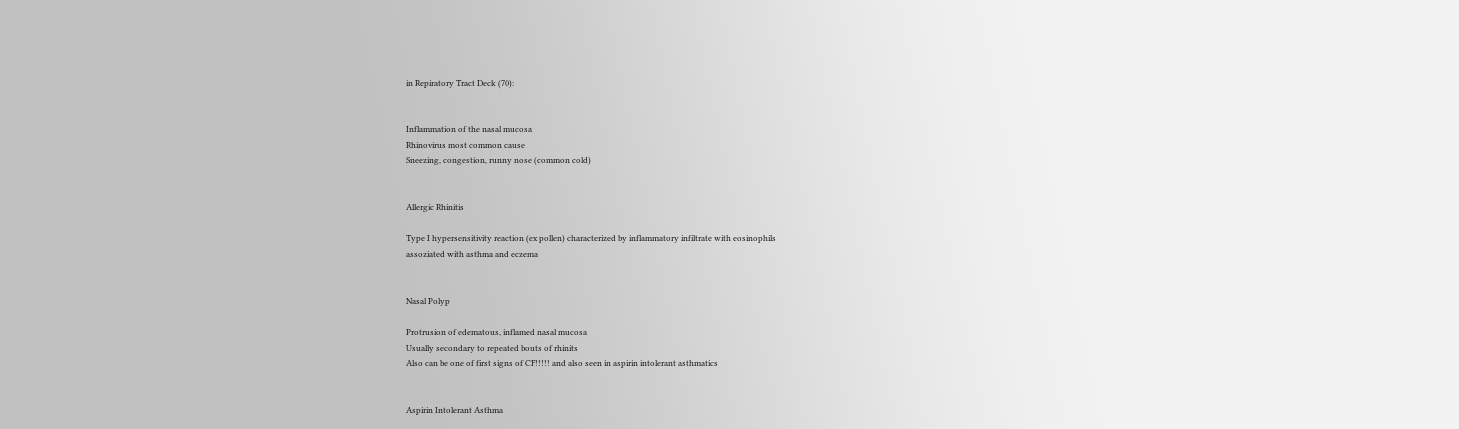in Repiratory Tract Deck (70):


Inflammation of the nasal mucosa
Rhinovirus most common cause
Sneezing, congestion, runny nose (common cold)


Allergic Rhinitis

Type I hypersensitivity reaction (ex pollen) characterized by inflammatory infiltrate with eosinophils
assoziated with asthma and eczema


Nasal Polyp

Protrusion of edematous, inflamed nasal mucosa
Usually secondary to repeated bouts of rhinits
Also can be one of first signs of CF!!!!! and also seen in aspirin intolerant asthmatics


Aspirin Intolerant Asthma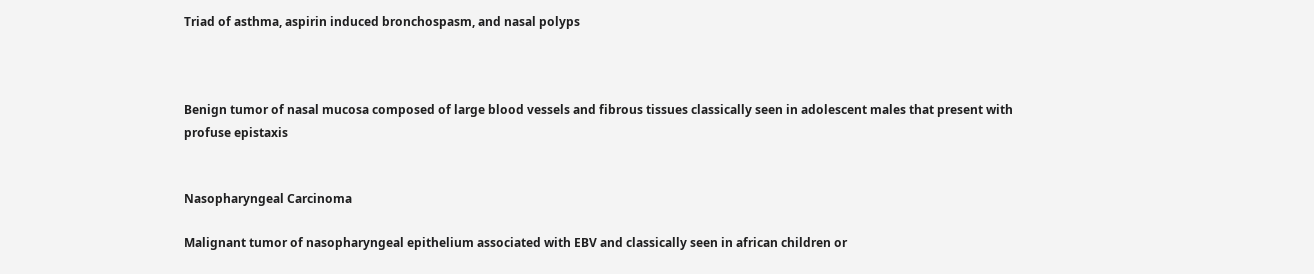Triad of asthma, aspirin induced bronchospasm, and nasal polyps



Benign tumor of nasal mucosa composed of large blood vessels and fibrous tissues classically seen in adolescent males that present with profuse epistaxis


Nasopharyngeal Carcinoma

Malignant tumor of nasopharyngeal epithelium associated with EBV and classically seen in african children or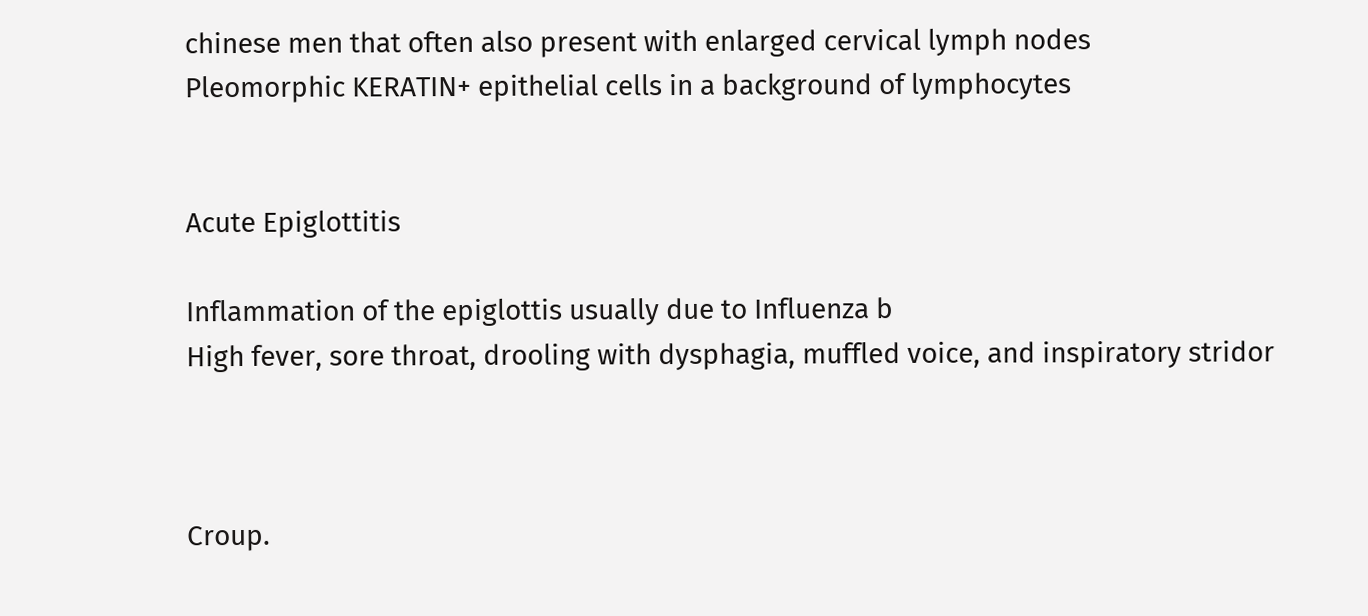chinese men that often also present with enlarged cervical lymph nodes
Pleomorphic KERATIN+ epithelial cells in a background of lymphocytes


Acute Epiglottitis

Inflammation of the epiglottis usually due to Influenza b
High fever, sore throat, drooling with dysphagia, muffled voice, and inspiratory stridor



Croup.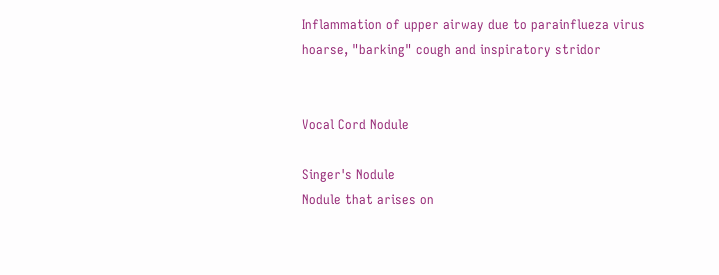Inflammation of upper airway due to parainflueza virus
hoarse, "barking" cough and inspiratory stridor


Vocal Cord Nodule

Singer's Nodule
Nodule that arises on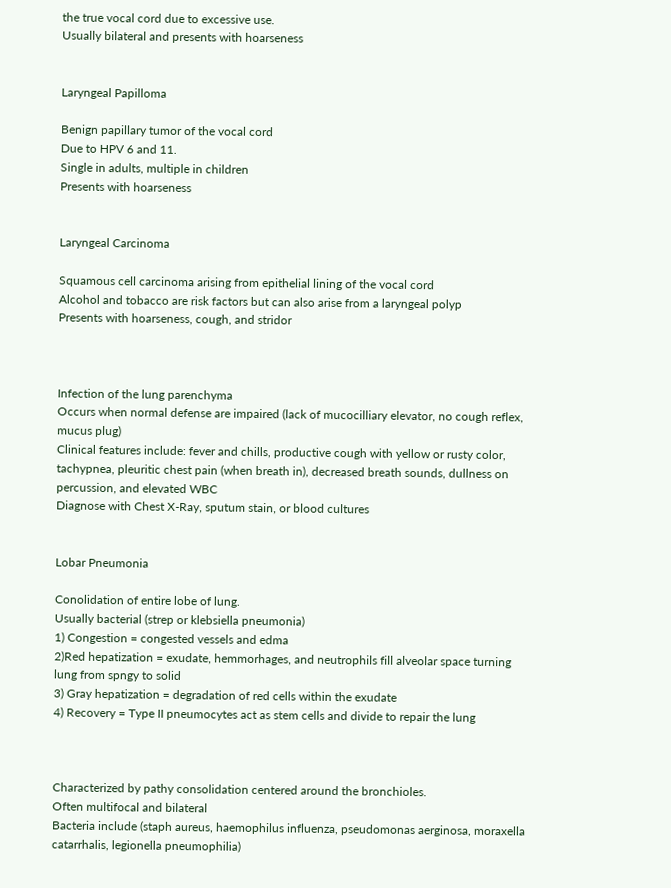the true vocal cord due to excessive use.
Usually bilateral and presents with hoarseness


Laryngeal Papilloma

Benign papillary tumor of the vocal cord
Due to HPV 6 and 11.
Single in adults, multiple in children
Presents with hoarseness


Laryngeal Carcinoma

Squamous cell carcinoma arising from epithelial lining of the vocal cord
Alcohol and tobacco are risk factors but can also arise from a laryngeal polyp
Presents with hoarseness, cough, and stridor



Infection of the lung parenchyma
Occurs when normal defense are impaired (lack of mucocilliary elevator, no cough reflex, mucus plug)
Clinical features include: fever and chills, productive cough with yellow or rusty color, tachypnea, pleuritic chest pain (when breath in), decreased breath sounds, dullness on percussion, and elevated WBC
Diagnose with Chest X-Ray, sputum stain, or blood cultures


Lobar Pneumonia

Conolidation of entire lobe of lung.
Usually bacterial (strep or klebsiella pneumonia)
1) Congestion = congested vessels and edma
2)Red hepatization = exudate, hemmorhages, and neutrophils fill alveolar space turning lung from spngy to solid
3) Gray hepatization = degradation of red cells within the exudate
4) Recovery = Type II pneumocytes act as stem cells and divide to repair the lung



Characterized by pathy consolidation centered around the bronchioles.
Often multifocal and bilateral
Bacteria include (staph aureus, haemophilus influenza, pseudomonas aerginosa, moraxella catarrhalis, legionella pneumophilia)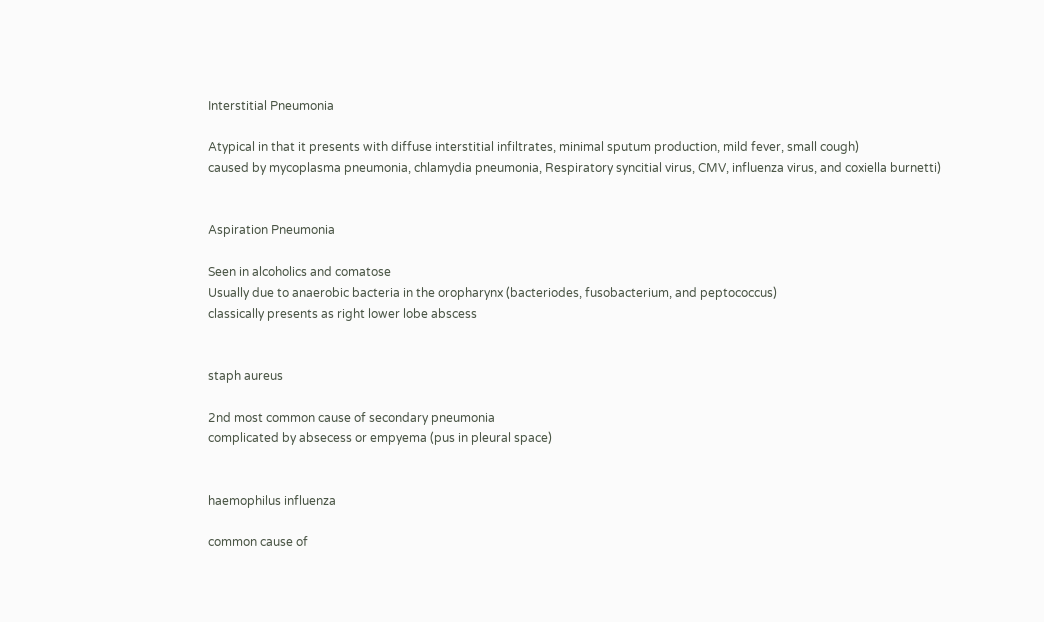Interstitial Pneumonia

Atypical in that it presents with diffuse interstitial infiltrates, minimal sputum production, mild fever, small cough)
caused by mycoplasma pneumonia, chlamydia pneumonia, Respiratory syncitial virus, CMV, influenza virus, and coxiella burnetti)


Aspiration Pneumonia

Seen in alcoholics and comatose
Usually due to anaerobic bacteria in the oropharynx (bacteriodes, fusobacterium, and peptococcus)
classically presents as right lower lobe abscess


staph aureus

2nd most common cause of secondary pneumonia
complicated by absecess or empyema (pus in pleural space)


haemophilus influenza

common cause of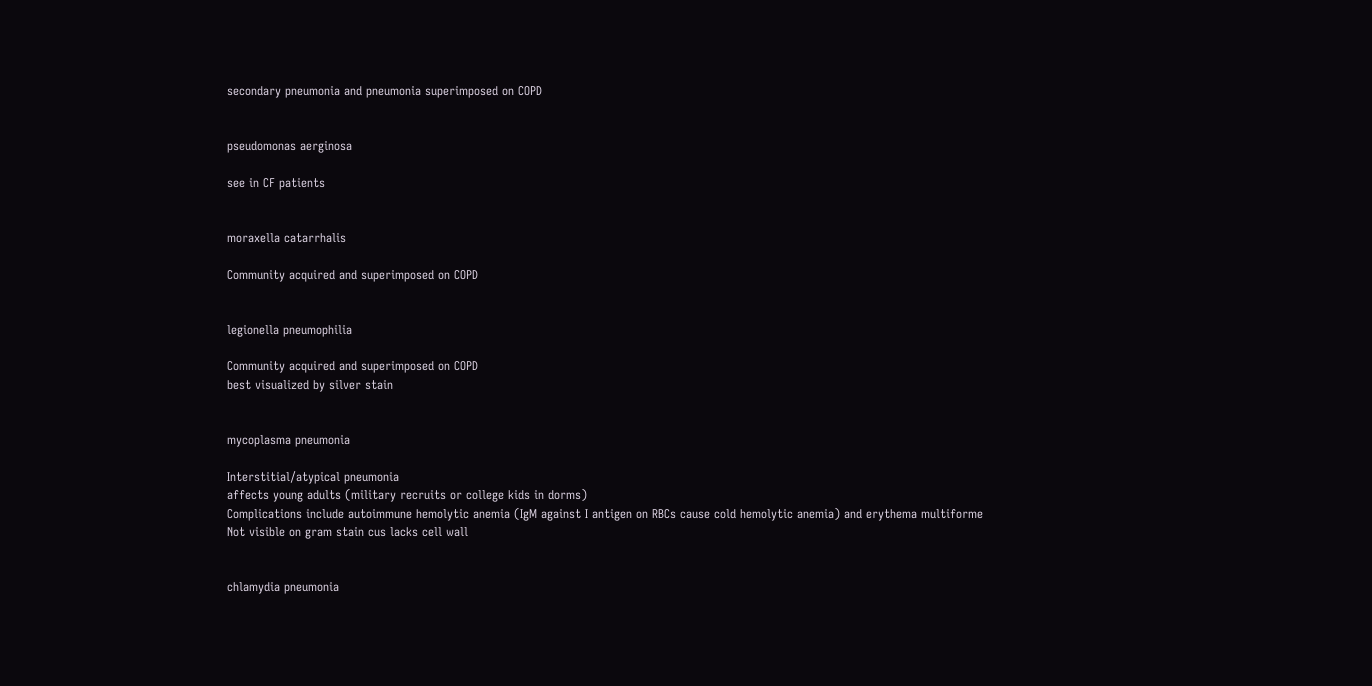secondary pneumonia and pneumonia superimposed on COPD


pseudomonas aerginosa

see in CF patients


moraxella catarrhalis

Community acquired and superimposed on COPD


legionella pneumophilia

Community acquired and superimposed on COPD
best visualized by silver stain


mycoplasma pneumonia

Interstitial/atypical pneumonia
affects young adults (military recruits or college kids in dorms)
Complications include autoimmune hemolytic anemia (IgM against I antigen on RBCs cause cold hemolytic anemia) and erythema multiforme
Not visible on gram stain cus lacks cell wall


chlamydia pneumonia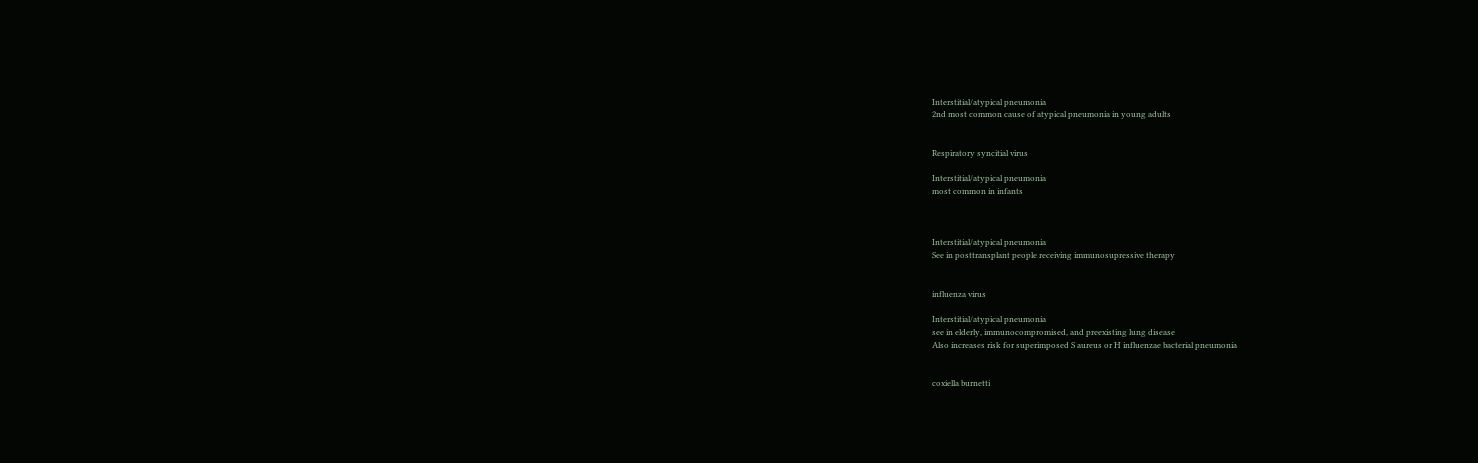Interstitial/atypical pneumonia
2nd most common cause of atypical pneumonia in young adults


Respiratory syncitial virus

Interstitial/atypical pneumonia
most common in infants



Interstitial/atypical pneumonia
See in posttransplant people receiving immunosupressive therapy


influenza virus

Interstitial/atypical pneumonia
see in elderly, immunocompromised, and preexisting lung disease
Also increases risk for superimposed S aureus or H influenzae bacterial pneumonia


coxiella burnetti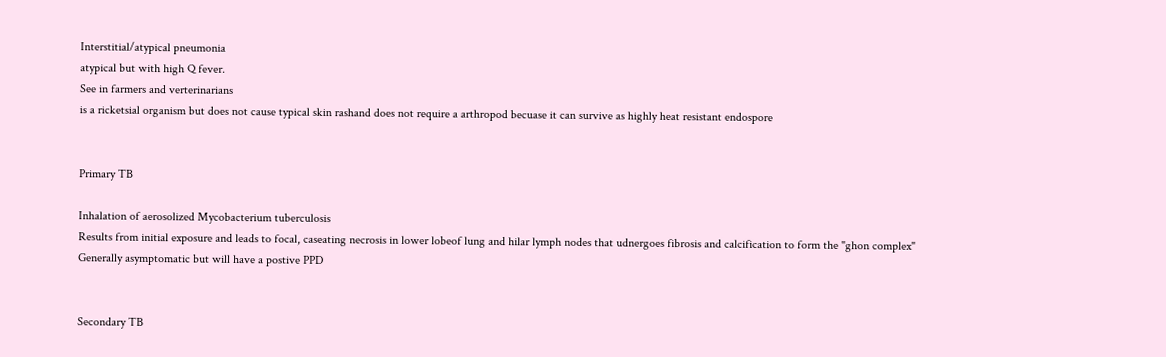Interstitial/atypical pneumonia
atypical but with high Q fever.
See in farmers and verterinarians
is a ricketsial organism but does not cause typical skin rashand does not require a arthropod becuase it can survive as highly heat resistant endospore


Primary TB

Inhalation of aerosolized Mycobacterium tuberculosis
Results from initial exposure and leads to focal, caseating necrosis in lower lobeof lung and hilar lymph nodes that udnergoes fibrosis and calcification to form the "ghon complex"
Generally asymptomatic but will have a postive PPD


Secondary TB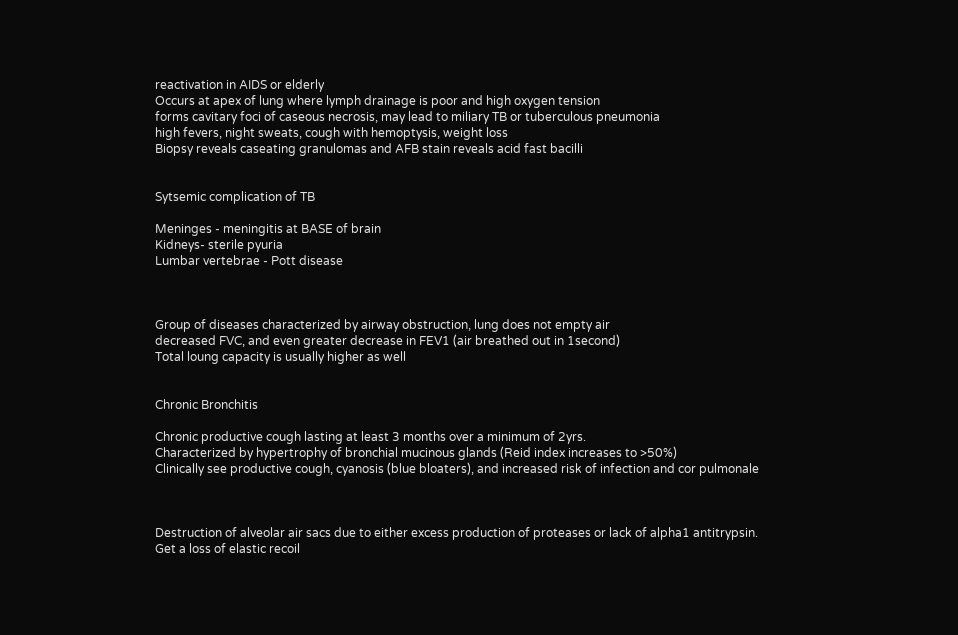reactivation in AIDS or elderly
Occurs at apex of lung where lymph drainage is poor and high oxygen tension
forms cavitary foci of caseous necrosis, may lead to miliary TB or tuberculous pneumonia
high fevers, night sweats, cough with hemoptysis, weight loss
Biopsy reveals caseating granulomas and AFB stain reveals acid fast bacilli


Sytsemic complication of TB

Meninges - meningitis at BASE of brain
Kidneys- sterile pyuria
Lumbar vertebrae - Pott disease



Group of diseases characterized by airway obstruction, lung does not empty air
decreased FVC, and even greater decrease in FEV1 (air breathed out in 1second)
Total loung capacity is usually higher as well


Chronic Bronchitis

Chronic productive cough lasting at least 3 months over a minimum of 2yrs.
Characterized by hypertrophy of bronchial mucinous glands (Reid index increases to >50%)
Clinically see productive cough, cyanosis (blue bloaters), and increased risk of infection and cor pulmonale



Destruction of alveolar air sacs due to either excess production of proteases or lack of alpha1 antitrypsin.
Get a loss of elastic recoil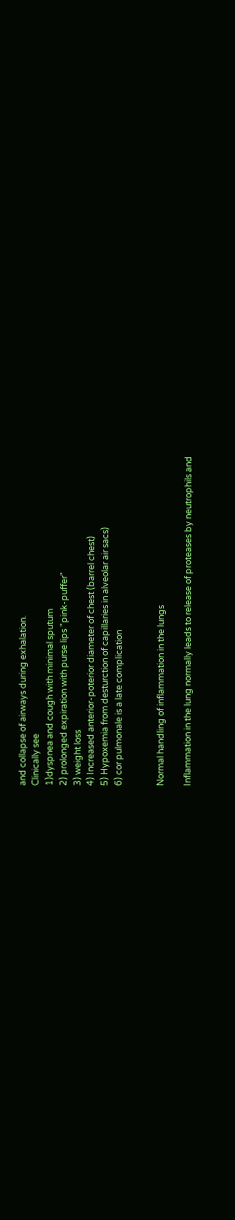and collapse of airways during exhalation.
Clinically see
1)dyspnea and cough with minimal sputum
2) prolonged expiration with purse lips "pink-puffer"
3) weight loss
4) Increased anterior-poterior diameter of chest (barrel chest)
5) Hypoxemia from desturction of capillaries in alveolar air sacs)
6) cor pulmonale is a late complication


Normal handling of inflammation in the lungs

Inflammation in the lung normally leads to release of proteases by neutrophils and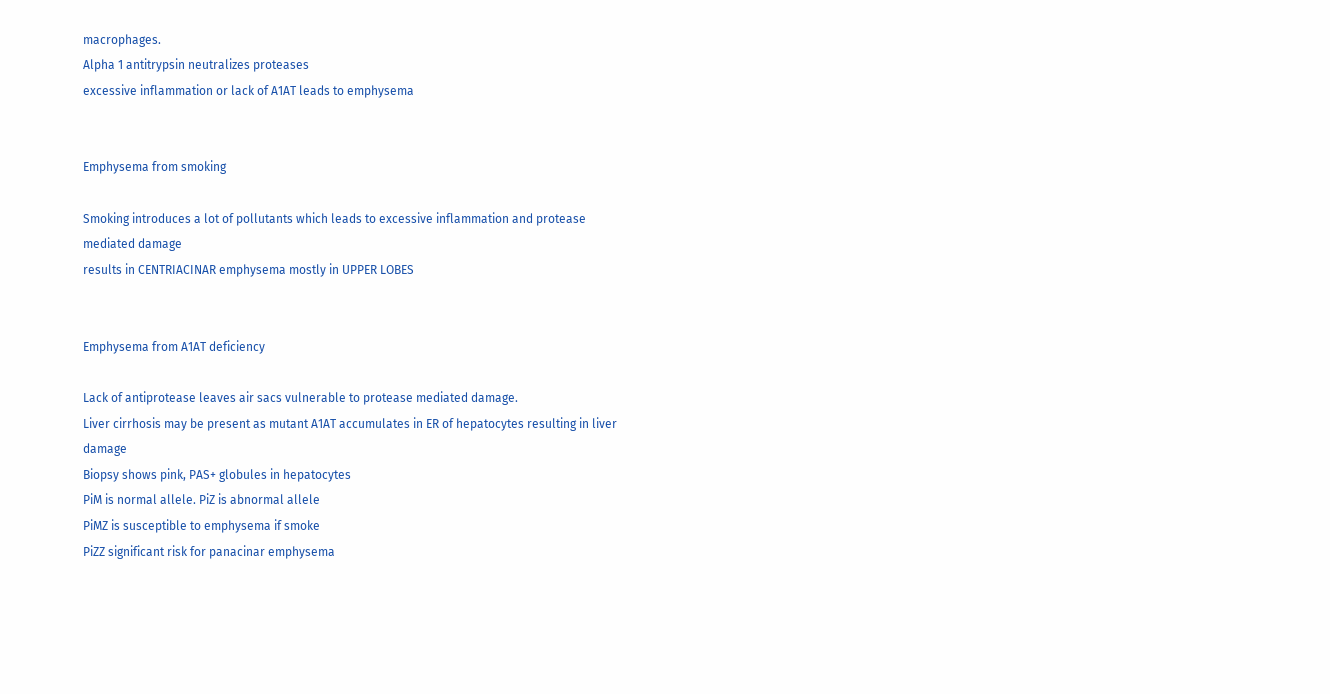macrophages.
Alpha 1 antitrypsin neutralizes proteases
excessive inflammation or lack of A1AT leads to emphysema


Emphysema from smoking

Smoking introduces a lot of pollutants which leads to excessive inflammation and protease mediated damage
results in CENTRIACINAR emphysema mostly in UPPER LOBES


Emphysema from A1AT deficiency

Lack of antiprotease leaves air sacs vulnerable to protease mediated damage.
Liver cirrhosis may be present as mutant A1AT accumulates in ER of hepatocytes resulting in liver damage
Biopsy shows pink, PAS+ globules in hepatocytes
PiM is normal allele. PiZ is abnormal allele
PiMZ is susceptible to emphysema if smoke
PiZZ significant risk for panacinar emphysema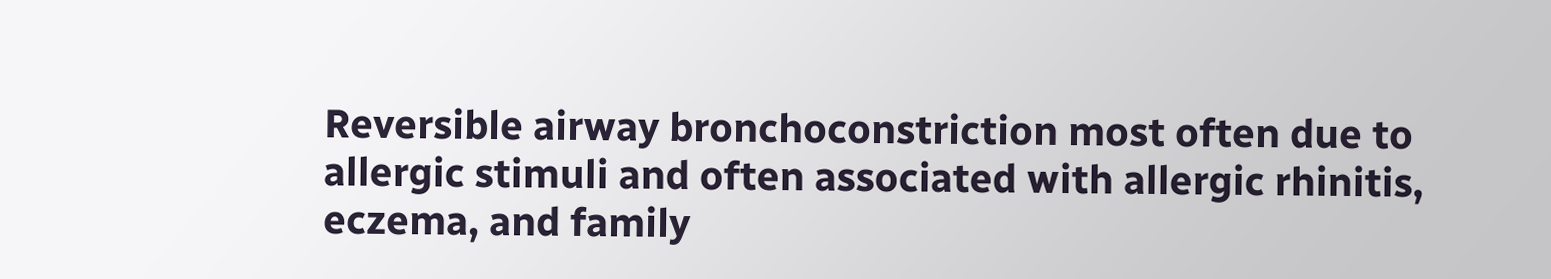Reversible airway bronchoconstriction most often due to allergic stimuli and often associated with allergic rhinitis, eczema, and family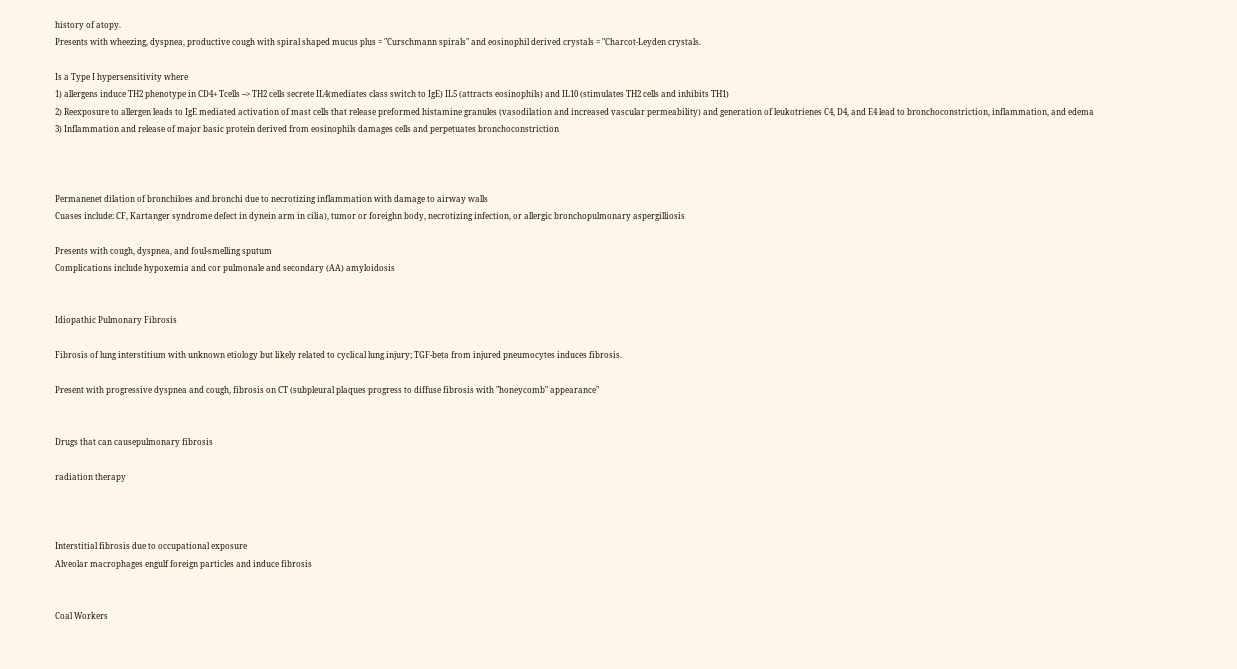history of atopy.
Presents with wheezing, dyspnea, productive cough with spiral shaped mucus plus = "Curschmann spirals" and eosinophil derived crystals = "Charcot-Leyden crystals.

Is a Type I hypersensitivity where
1) allergens induce TH2 phenotype in CD4+ Tcells --> TH2 cells secrete IL4(mediates class switch to IgE) IL5 (attracts eosinophils) and IL10 (stimulates TH2 cells and inhibits TH1)
2) Reexposure to allergen leads to IgE mediated activation of mast cells that release preformed histamine granules (vasodilation and increased vascular permeability) and generation of leukotrienes C4, D4, and E4 lead to bronchoconstriction, inflammation, and edema
3) Inflammation and release of major basic protein derived from eosinophils damages cells and perpetuates bronchoconstriction



Permanenet dilation of bronchiloes and bronchi due to necrotizing inflammation with damage to airway walls
Cuases include: CF, Kartanger syndrome defect in dynein arm in cilia), tumor or foreighn body, necrotizing infection, or allergic bronchopulmonary aspergilliosis

Presents with cough, dyspnea, and foul-smelling sputum
Complications include hypoxemia and cor pulmonale and secondary (AA) amyloidosis


Idiopathic Pulmonary Fibrosis

Fibrosis of lung interstitium with unknown etiology but likely related to cyclical lung injury; TGF-beta from injured pneumocytes induces fibrosis.

Present with progressive dyspnea and cough, fibrosis on CT (subpleural plaques progress to diffuse fibrosis with "honeycomb" appearance"


Drugs that can causepulmonary fibrosis

radiation therapy



Interstitial fibrosis due to occupational exposure
Alveolar macrophages engulf foreign particles and induce fibrosis


Coal Workers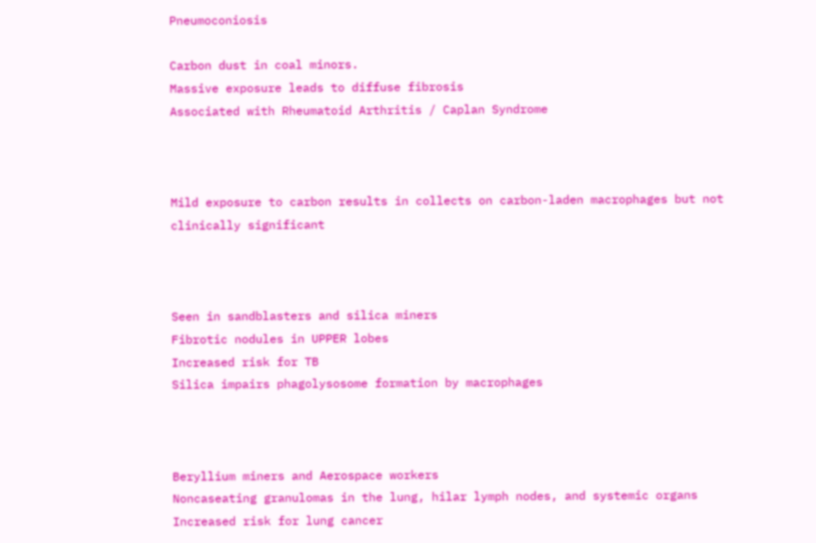Pneumoconiosis

Carbon dust in coal minors.
Massive exposure leads to diffuse fibrosis
Associated with Rheumatoid Arthritis / Caplan Syndrome



Mild exposure to carbon results in collects on carbon-laden macrophages but not clinically significant



Seen in sandblasters and silica miners
Fibrotic nodules in UPPER lobes
Increased risk for TB
Silica impairs phagolysosome formation by macrophages



Beryllium miners and Aerospace workers
Noncaseating granulomas in the lung, hilar lymph nodes, and systemic organs
Increased risk for lung cancer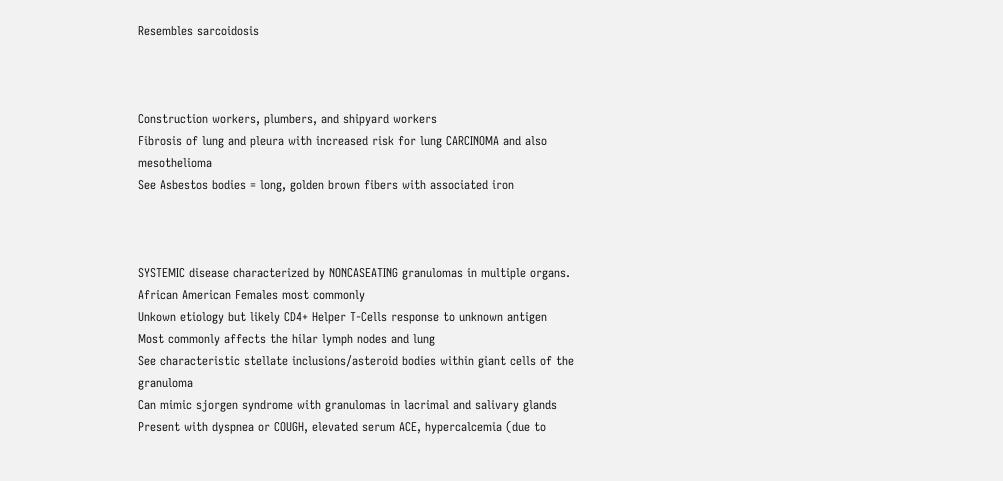Resembles sarcoidosis



Construction workers, plumbers, and shipyard workers
Fibrosis of lung and pleura with increased risk for lung CARCINOMA and also mesothelioma
See Asbestos bodies = long, golden brown fibers with associated iron



SYSTEMIC disease characterized by NONCASEATING granulomas in multiple organs.
African American Females most commonly
Unkown etiology but likely CD4+ Helper T-Cells response to unknown antigen
Most commonly affects the hilar lymph nodes and lung
See characteristic stellate inclusions/asteroid bodies within giant cells of the granuloma
Can mimic sjorgen syndrome with granulomas in lacrimal and salivary glands
Present with dyspnea or COUGH, elevated serum ACE, hypercalcemia (due to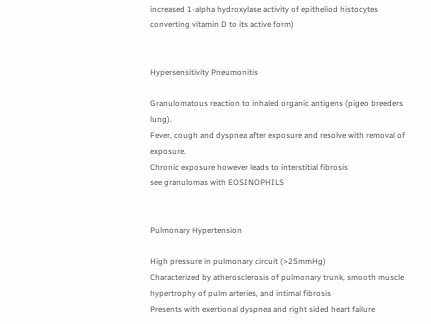increased 1-alpha hydroxylase activity of epitheliod histocytes converting vitamin D to its active form)


Hypersensitivity Pneumonitis

Granulomatous reaction to inhaled organic antigens (pigeo breeders lung).
Fever, cough and dyspnea after exposure and resolve with removal of exposure.
Chronic exposure however leads to interstitial fibrosis
see granulomas with EOSINOPHILS


Pulmonary Hypertension

High pressure in pulmonary circuit (>25mmHg)
Characterized by atherosclerosis of pulmonary trunk, smooth muscle hypertrophy of pulm arteries, and intimal fibrosis
Presents with exertional dyspnea and right sided heart failure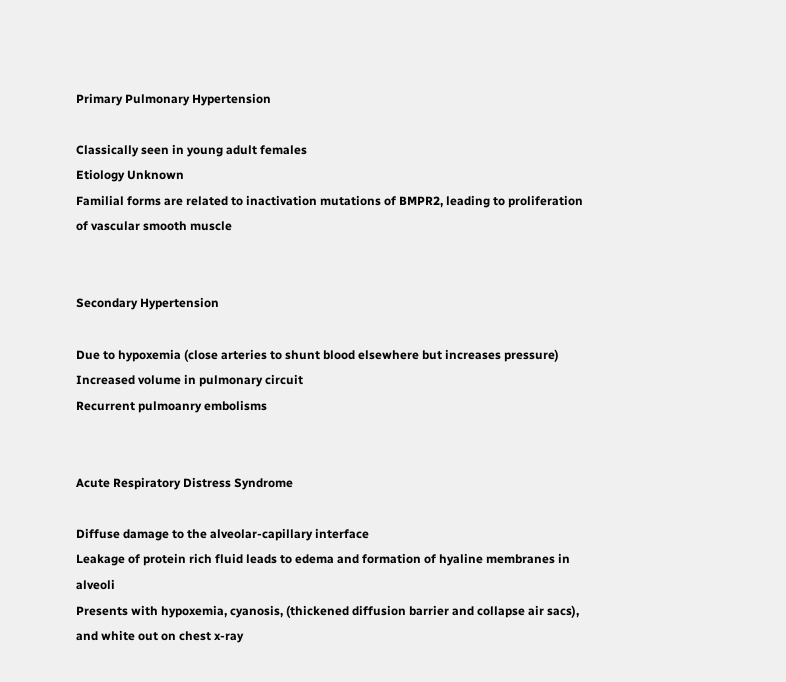Primary Pulmonary Hypertension

Classically seen in young adult females
Etiology Unknown
Familial forms are related to inactivation mutations of BMPR2, leading to proliferation of vascular smooth muscle


Secondary Hypertension

Due to hypoxemia (close arteries to shunt blood elsewhere but increases pressure)
Increased volume in pulmonary circuit
Recurrent pulmoanry embolisms


Acute Respiratory Distress Syndrome

Diffuse damage to the alveolar-capillary interface
Leakage of protein rich fluid leads to edema and formation of hyaline membranes in alveoli
Presents with hypoxemia, cyanosis, (thickened diffusion barrier and collapse air sacs), and white out on chest x-ray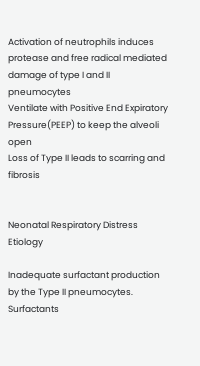Activation of neutrophils induces protease and free radical mediated damage of type I and II pneumocytes
Ventilate with Positive End Expiratory Pressure(PEEP) to keep the alveoli open
Loss of Type II leads to scarring and fibrosis


Neonatal Respiratory Distress Etiology

Inadequate surfactant production by the Type II pneumocytes.
Surfactants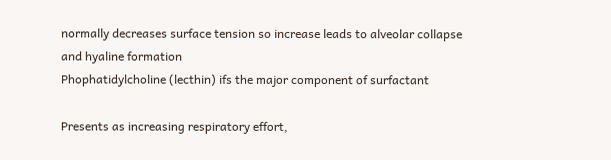normally decreases surface tension so increase leads to alveolar collapse and hyaline formation
Phophatidylcholine (lecthin) ifs the major component of surfactant

Presents as increasing respiratory effort,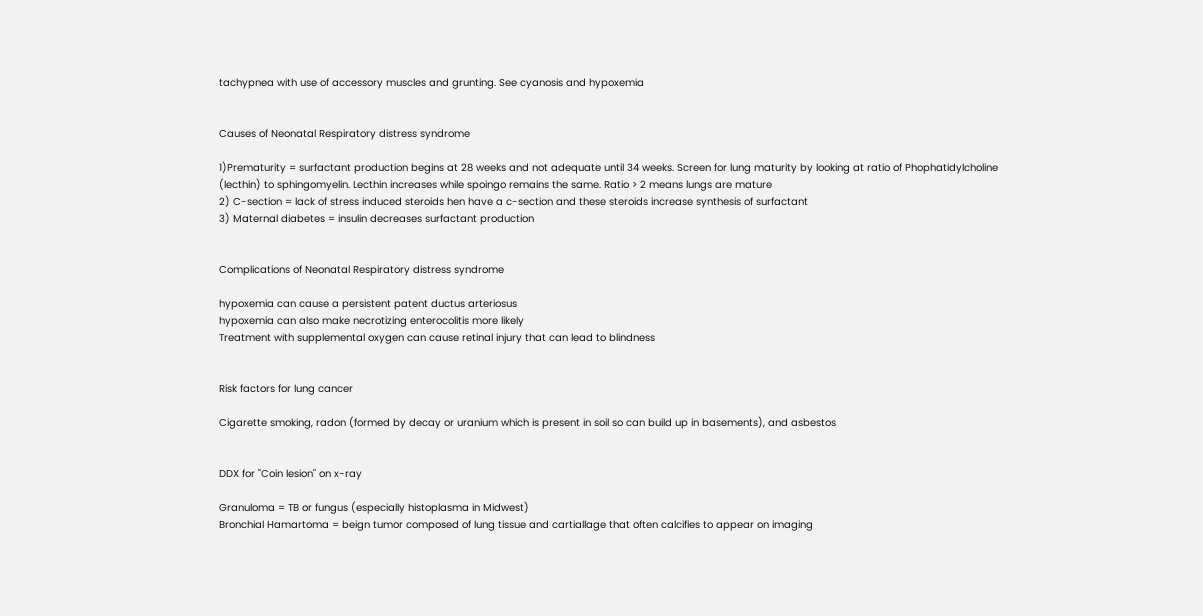tachypnea with use of accessory muscles and grunting. See cyanosis and hypoxemia


Causes of Neonatal Respiratory distress syndrome

1)Prematurity = surfactant production begins at 28 weeks and not adequate until 34 weeks. Screen for lung maturity by looking at ratio of Phophatidylcholine (lecthin) to sphingomyelin. Lecthin increases while spoingo remains the same. Ratio > 2 means lungs are mature
2) C-section = lack of stress induced steroids hen have a c-section and these steroids increase synthesis of surfactant
3) Maternal diabetes = insulin decreases surfactant production


Complications of Neonatal Respiratory distress syndrome

hypoxemia can cause a persistent patent ductus arteriosus
hypoxemia can also make necrotizing enterocolitis more likely
Treatment with supplemental oxygen can cause retinal injury that can lead to blindness


Risk factors for lung cancer

Cigarette smoking, radon (formed by decay or uranium which is present in soil so can build up in basements), and asbestos


DDX for "Coin lesion" on x-ray

Granuloma = TB or fungus (especially histoplasma in Midwest)
Bronchial Hamartoma = beign tumor composed of lung tissue and cartiallage that often calcifies to appear on imaging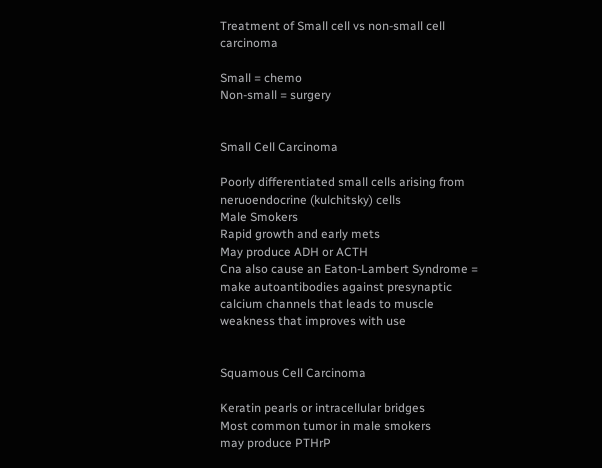Treatment of Small cell vs non-small cell carcinoma

Small = chemo
Non-small = surgery


Small Cell Carcinoma

Poorly differentiated small cells arising from neruoendocrine (kulchitsky) cells
Male Smokers
Rapid growth and early mets
May produce ADH or ACTH
Cna also cause an Eaton-Lambert Syndrome = make autoantibodies against presynaptic calcium channels that leads to muscle weakness that improves with use


Squamous Cell Carcinoma

Keratin pearls or intracellular bridges
Most common tumor in male smokers
may produce PTHrP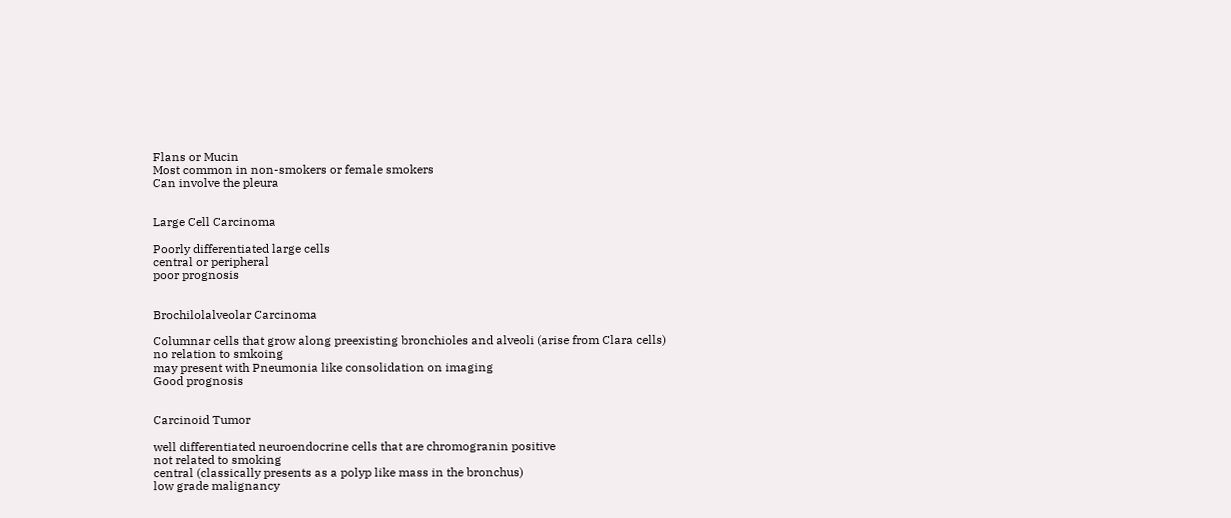Flans or Mucin
Most common in non-smokers or female smokers
Can involve the pleura


Large Cell Carcinoma

Poorly differentiated large cells
central or peripheral
poor prognosis


Brochilolalveolar Carcinoma

Columnar cells that grow along preexisting bronchioles and alveoli (arise from Clara cells)
no relation to smkoing
may present with Pneumonia like consolidation on imaging
Good prognosis


Carcinoid Tumor

well differentiated neuroendocrine cells that are chromogranin positive
not related to smoking
central (classically presents as a polyp like mass in the bronchus)
low grade malignancy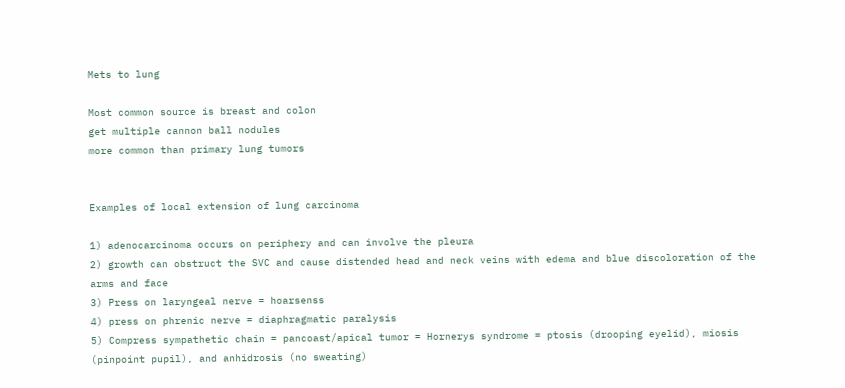Mets to lung

Most common source is breast and colon
get multiple cannon ball nodules
more common than primary lung tumors


Examples of local extension of lung carcinoma

1) adenocarcinoma occurs on periphery and can involve the pleura
2) growth can obstruct the SVC and cause distended head and neck veins with edema and blue discoloration of the arms and face
3) Press on laryngeal nerve = hoarsenss
4) press on phrenic nerve = diaphragmatic paralysis
5) Compress sympathetic chain = pancoast/apical tumor = Hornerys syndrome = ptosis (drooping eyelid), miosis (pinpoint pupil), and anhidrosis (no sweating)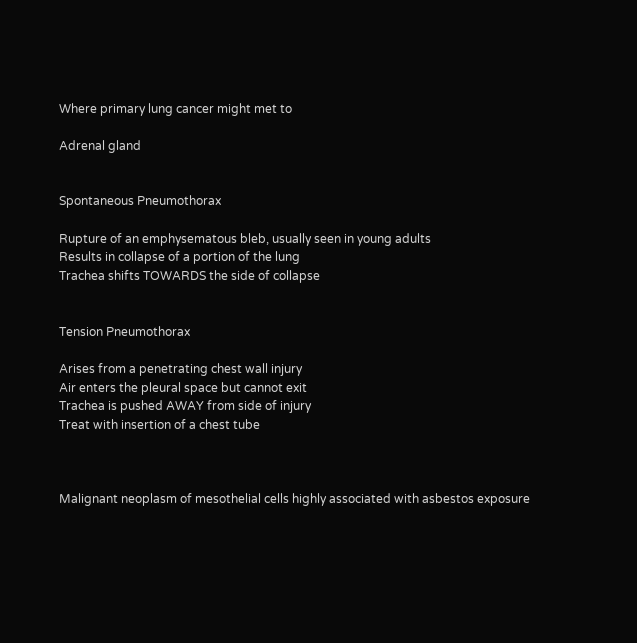Where primary lung cancer might met to

Adrenal gland


Spontaneous Pneumothorax

Rupture of an emphysematous bleb, usually seen in young adults
Results in collapse of a portion of the lung
Trachea shifts TOWARDS the side of collapse


Tension Pneumothorax

Arises from a penetrating chest wall injury
Air enters the pleural space but cannot exit
Trachea is pushed AWAY from side of injury
Treat with insertion of a chest tube



Malignant neoplasm of mesothelial cells highly associated with asbestos exposure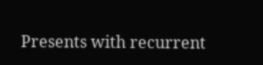Presents with recurrent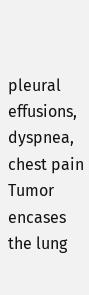pleural effusions, dyspnea, chest pain
Tumor encases the lung